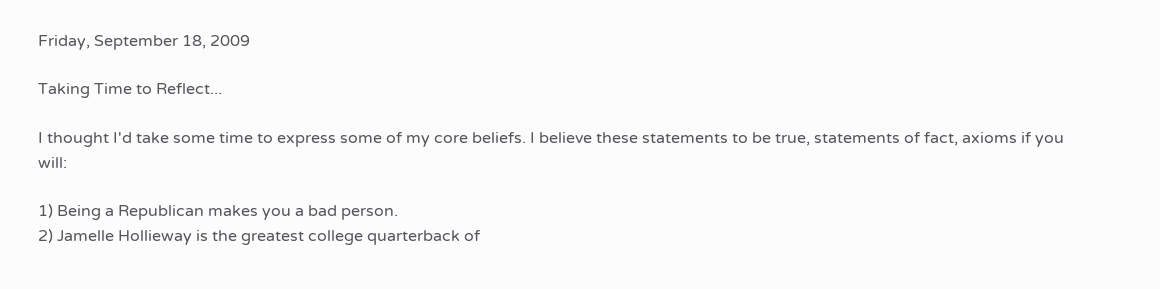Friday, September 18, 2009

Taking Time to Reflect...

I thought I'd take some time to express some of my core beliefs. I believe these statements to be true, statements of fact, axioms if you will:

1) Being a Republican makes you a bad person.
2) Jamelle Hollieway is the greatest college quarterback of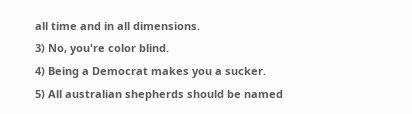all time and in all dimensions.
3) No, you're color blind.
4) Being a Democrat makes you a sucker.
5) All australian shepherds should be named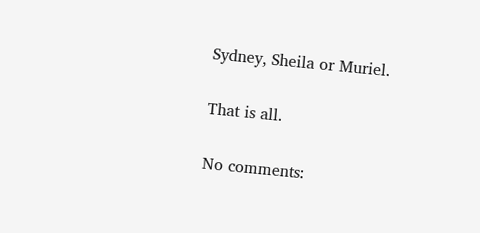Sydney, Sheila or Muriel.

That is all.

No comments: